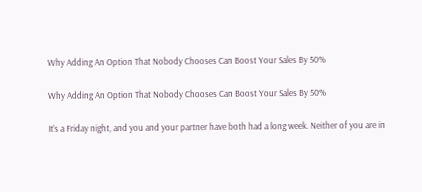Why Adding An Option That Nobody Chooses Can Boost Your Sales By 50%

Why Adding An Option That Nobody Chooses Can Boost Your Sales By 50%

It’s a Friday night, and you and your partner have both had a long week. Neither of you are in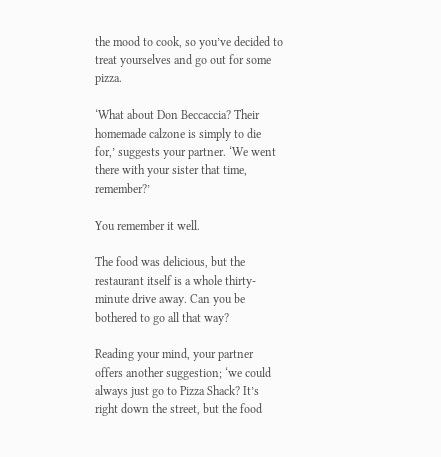the mood to cook, so you’ve decided to treat yourselves and go out for some pizza.

‘What about Don Beccaccia? Their homemade calzone is simply to die for,’ suggests your partner. ‘We went there with your sister that time, remember?’

You remember it well.

The food was delicious, but the restaurant itself is a whole thirty-minute drive away. Can you be bothered to go all that way?

Reading your mind, your partner offers another suggestion; ‘we could always just go to Pizza Shack? It’s right down the street, but the food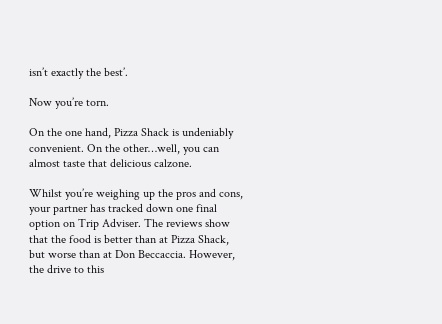isn’t exactly the best’.

Now you’re torn.

On the one hand, Pizza Shack is undeniably convenient. On the other…well, you can almost taste that delicious calzone.

Whilst you’re weighing up the pros and cons, your partner has tracked down one final option on Trip Adviser. The reviews show that the food is better than at Pizza Shack, but worse than at Don Beccaccia. However, the drive to this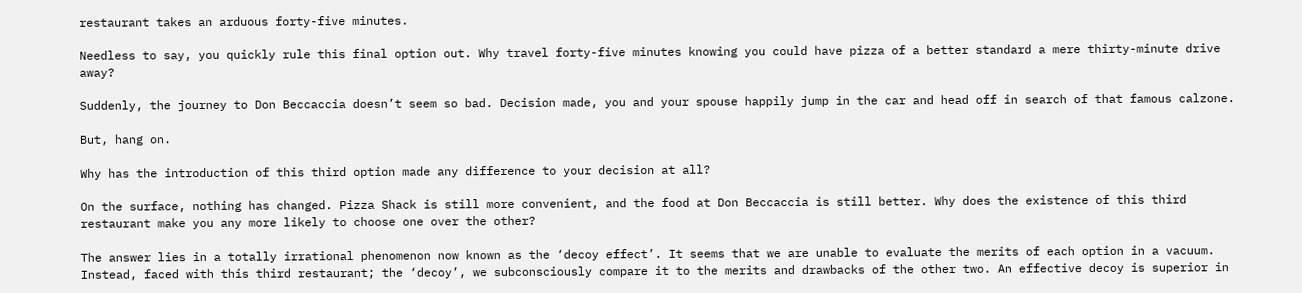restaurant takes an arduous forty-five minutes.

Needless to say, you quickly rule this final option out. Why travel forty-five minutes knowing you could have pizza of a better standard a mere thirty-minute drive away?

Suddenly, the journey to Don Beccaccia doesn’t seem so bad. Decision made, you and your spouse happily jump in the car and head off in search of that famous calzone.

But, hang on.

Why has the introduction of this third option made any difference to your decision at all?

On the surface, nothing has changed. Pizza Shack is still more convenient, and the food at Don Beccaccia is still better. Why does the existence of this third restaurant make you any more likely to choose one over the other?

The answer lies in a totally irrational phenomenon now known as the ‘decoy effect’. It seems that we are unable to evaluate the merits of each option in a vacuum. Instead, faced with this third restaurant; the ‘decoy’, we subconsciously compare it to the merits and drawbacks of the other two. An effective decoy is superior in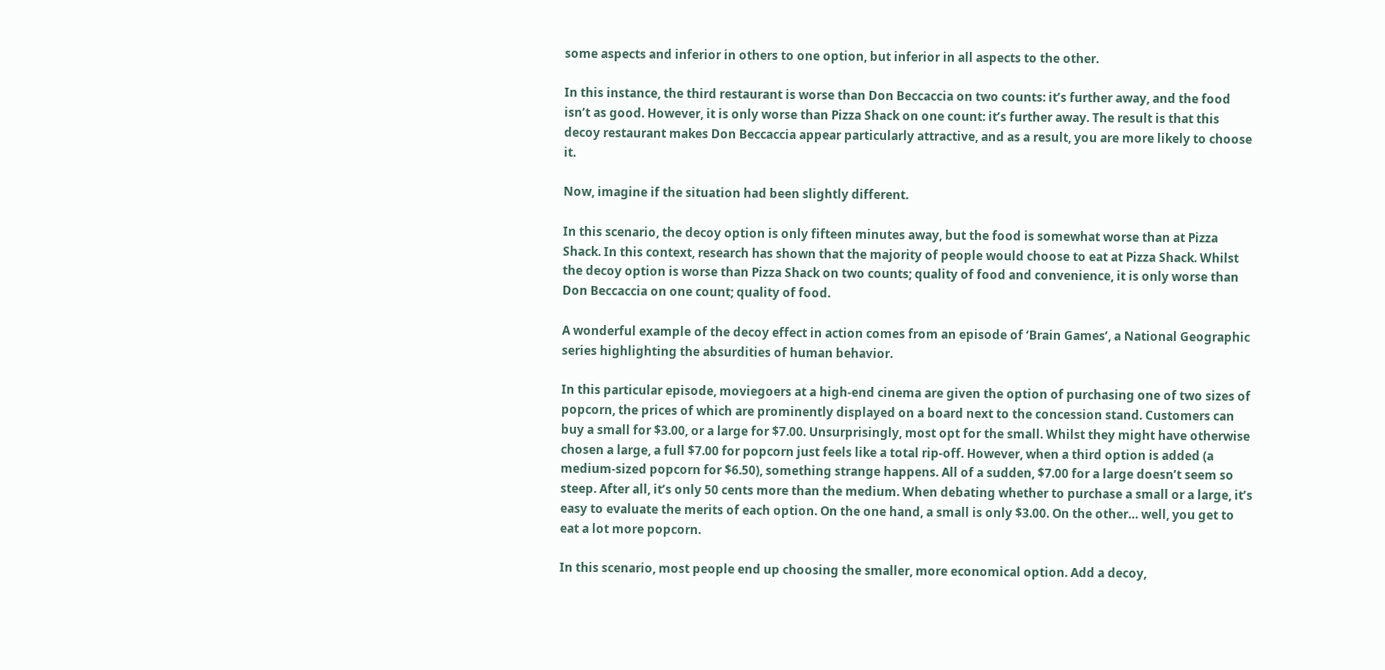some aspects and inferior in others to one option, but inferior in all aspects to the other.

In this instance, the third restaurant is worse than Don Beccaccia on two counts: it’s further away, and the food isn’t as good. However, it is only worse than Pizza Shack on one count: it’s further away. The result is that this decoy restaurant makes Don Beccaccia appear particularly attractive, and as a result, you are more likely to choose it.

Now, imagine if the situation had been slightly different.

In this scenario, the decoy option is only fifteen minutes away, but the food is somewhat worse than at Pizza Shack. In this context, research has shown that the majority of people would choose to eat at Pizza Shack. Whilst the decoy option is worse than Pizza Shack on two counts; quality of food and convenience, it is only worse than Don Beccaccia on one count; quality of food.

A wonderful example of the decoy effect in action comes from an episode of ‘Brain Games’, a National Geographic series highlighting the absurdities of human behavior.

In this particular episode, moviegoers at a high-end cinema are given the option of purchasing one of two sizes of popcorn, the prices of which are prominently displayed on a board next to the concession stand. Customers can buy a small for $3.00, or a large for $7.00. Unsurprisingly, most opt for the small. Whilst they might have otherwise chosen a large, a full $7.00 for popcorn just feels like a total rip-off. However, when a third option is added (a medium-sized popcorn for $6.50), something strange happens. All of a sudden, $7.00 for a large doesn’t seem so steep. After all, it’s only 50 cents more than the medium. When debating whether to purchase a small or a large, it’s easy to evaluate the merits of each option. On the one hand, a small is only $3.00. On the other… well, you get to eat a lot more popcorn.

In this scenario, most people end up choosing the smaller, more economical option. Add a decoy,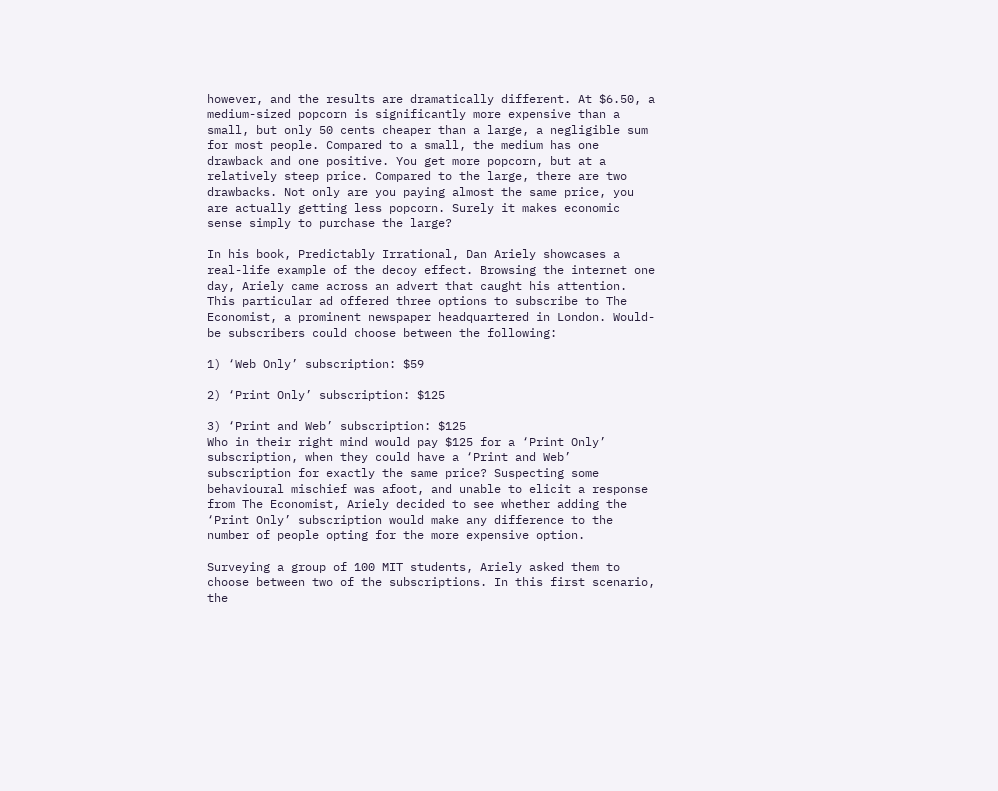however, and the results are dramatically different. At $6.50, a medium-sized popcorn is significantly more expensive than a small, but only 50 cents cheaper than a large, a negligible sum for most people. Compared to a small, the medium has one drawback and one positive. You get more popcorn, but at a relatively steep price. Compared to the large, there are two drawbacks. Not only are you paying almost the same price, you are actually getting less popcorn. Surely it makes economic sense simply to purchase the large?

In his book, Predictably Irrational, Dan Ariely showcases a real-life example of the decoy effect. Browsing the internet one day, Ariely came across an advert that caught his attention. This particular ad offered three options to subscribe to The Economist, a prominent newspaper headquartered in London. Would-be subscribers could choose between the following:

1) ‘Web Only’ subscription: $59

2) ‘Print Only’ subscription: $125

3) ‘Print and Web’ subscription: $125
Who in their right mind would pay $125 for a ‘Print Only’ subscription, when they could have a ‘Print and Web’ subscription for exactly the same price? Suspecting some behavioural mischief was afoot, and unable to elicit a response from The Economist, Ariely decided to see whether adding the ‘Print Only’ subscription would make any difference to the number of people opting for the more expensive option.

Surveying a group of 100 MIT students, Ariely asked them to choose between two of the subscriptions. In this first scenario, the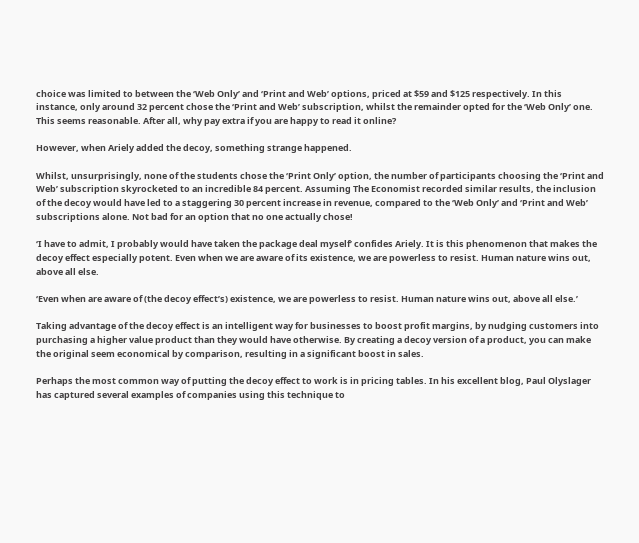choice was limited to between the ‘Web Only’ and ‘Print and Web’ options, priced at $59 and $125 respectively. In this instance, only around 32 percent chose the ‘Print and Web’ subscription, whilst the remainder opted for the ‘Web Only’ one. This seems reasonable. After all, why pay extra if you are happy to read it online?

However, when Ariely added the decoy, something strange happened.

Whilst, unsurprisingly, none of the students chose the ‘Print Only’ option, the number of participants choosing the ‘Print and Web’ subscription skyrocketed to an incredible 84 percent. Assuming The Economist recorded similar results, the inclusion of the decoy would have led to a staggering 30 percent increase in revenue, compared to the ‘Web Only’ and ‘Print and Web’ subscriptions alone. Not bad for an option that no one actually chose!

‘I have to admit, I probably would have taken the package deal myself’ confides Ariely. It is this phenomenon that makes the decoy effect especially potent. Even when we are aware of its existence, we are powerless to resist. Human nature wins out, above all else.

‘Even when are aware of (the decoy effect’s) existence, we are powerless to resist. Human nature wins out, above all else.’

Taking advantage of the decoy effect is an intelligent way for businesses to boost profit margins, by nudging customers into purchasing a higher value product than they would have otherwise. By creating a decoy version of a product, you can make the original seem economical by comparison, resulting in a significant boost in sales.

Perhaps the most common way of putting the decoy effect to work is in pricing tables. In his excellent blog, Paul Olyslager has captured several examples of companies using this technique to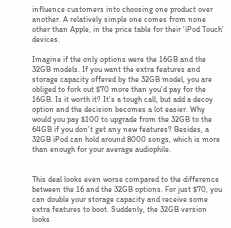influence customers into choosing one product over another. A relatively simple one comes from none other than Apple, in the price table for their ‘iPod Touch’ devices.

Imagine if the only options were the 16GB and the 32GB models. If you want the extra features and storage capacity offered by the 32GB model, you are obliged to fork out $70 more than you’d pay for the 16GB. Is it worth it? It’s a tough call, but add a decoy option and the decision becomes a lot easier. Why would you pay $100 to upgrade from the 32GB to the 64GB if you don’t get any new features? Besides, a 32GB iPod can hold around 8000 songs, which is more than enough for your average audiophile.


This deal looks even worse compared to the difference between the 16 and the 32GB options. For just $70, you can double your storage capacity and receive some extra features to boot. Suddenly, the 32GB version looks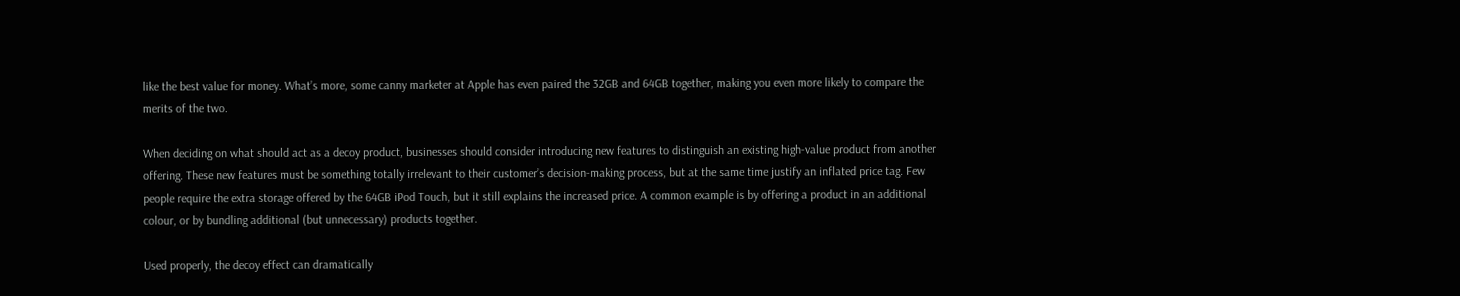like the best value for money. What’s more, some canny marketer at Apple has even paired the 32GB and 64GB together, making you even more likely to compare the merits of the two.

When deciding on what should act as a decoy product, businesses should consider introducing new features to distinguish an existing high-value product from another offering. These new features must be something totally irrelevant to their customer’s decision-making process, but at the same time justify an inflated price tag. Few people require the extra storage offered by the 64GB iPod Touch, but it still explains the increased price. A common example is by offering a product in an additional colour, or by bundling additional (but unnecessary) products together.

Used properly, the decoy effect can dramatically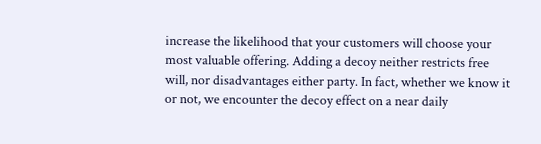increase the likelihood that your customers will choose your most valuable offering. Adding a decoy neither restricts free will, nor disadvantages either party. In fact, whether we know it or not, we encounter the decoy effect on a near daily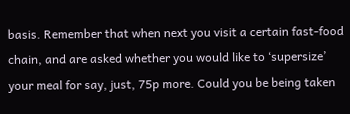basis. Remember that when next you visit a certain fast-food chain, and are asked whether you would like to ‘supersize’ your meal for say, just, 75p more. Could you be being taken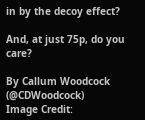in by the decoy effect?

And, at just 75p, do you care?

By Callum Woodcock (@CDWoodcock)
Image Credit: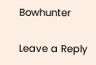Bowhunter

Leave a Reply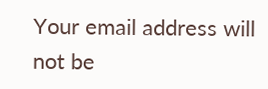Your email address will not be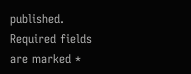published. Required fields are marked *